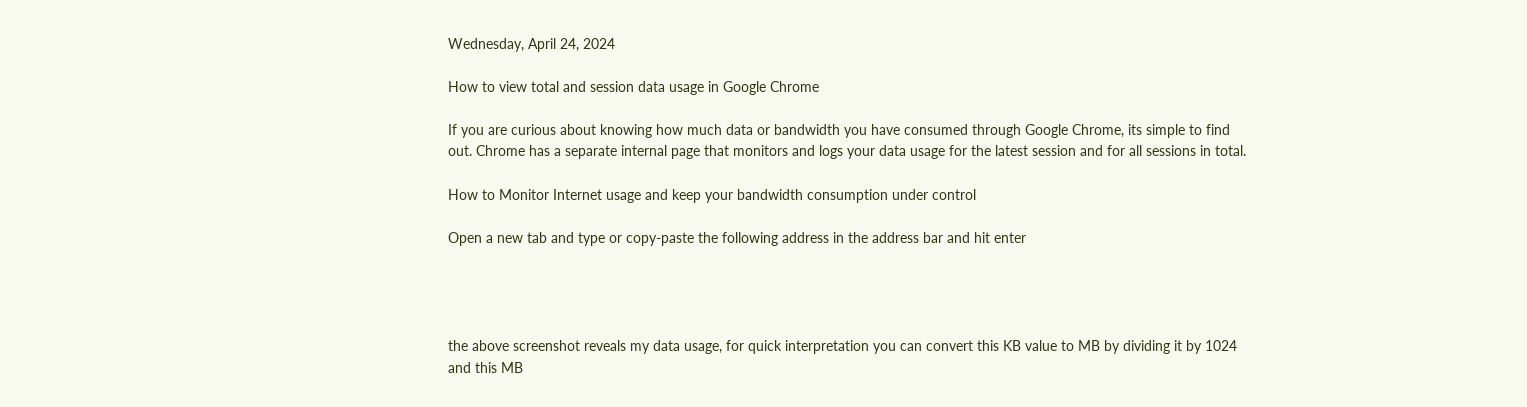Wednesday, April 24, 2024

How to view total and session data usage in Google Chrome

If you are curious about knowing how much data or bandwidth you have consumed through Google Chrome, its simple to find out. Chrome has a separate internal page that monitors and logs your data usage for the latest session and for all sessions in total.

How to Monitor Internet usage and keep your bandwidth consumption under control

Open a new tab and type or copy-paste the following address in the address bar and hit enter




the above screenshot reveals my data usage, for quick interpretation you can convert this KB value to MB by dividing it by 1024 and this MB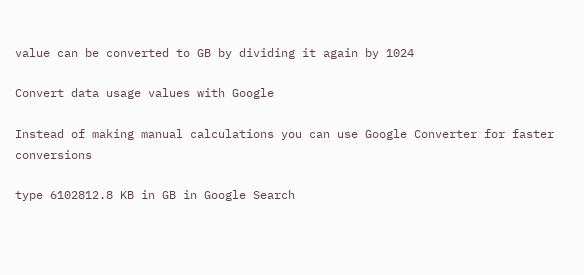value can be converted to GB by dividing it again by 1024

Convert data usage values with Google

Instead of making manual calculations you can use Google Converter for faster conversions

type 6102812.8 KB in GB in Google Search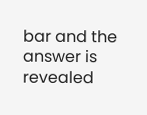bar and the answer is revealed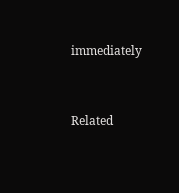immediately


Related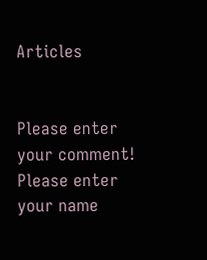Articles


Please enter your comment!
Please enter your name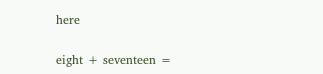here

eight + seventeen =